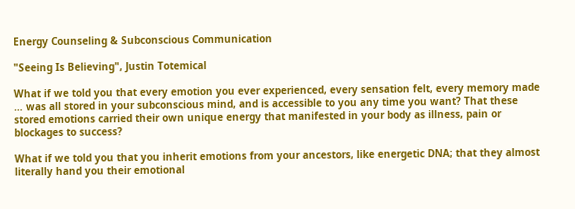Energy Counseling & Subconscious Communication

"Seeing Is Believing", Justin Totemical

What if we told you that every emotion you ever experienced, every sensation felt, every memory made … was all stored in your subconscious mind, and is accessible to you any time you want? That these stored emotions carried their own unique energy that manifested in your body as illness, pain or blockages to success?

What if we told you that you inherit emotions from your ancestors, like energetic DNA; that they almost literally hand you their emotional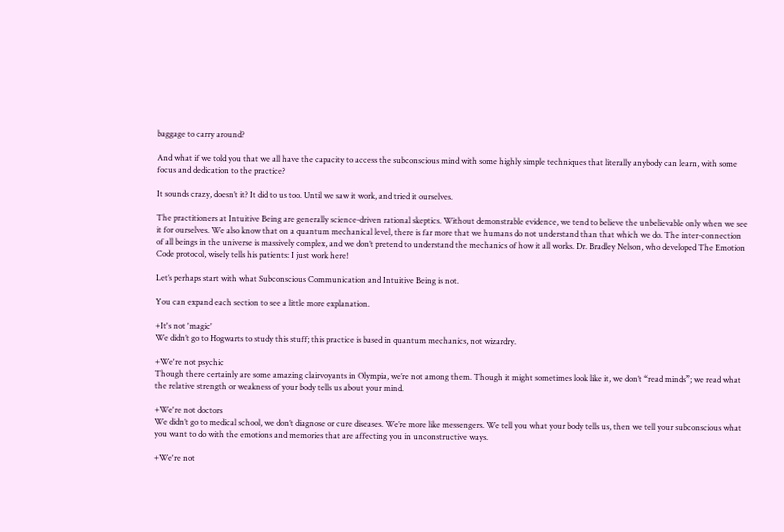baggage to carry around?

And what if we told you that we all have the capacity to access the subconscious mind with some highly simple techniques that literally anybody can learn, with some focus and dedication to the practice?

It sounds crazy, doesn’t it? It did to us too. Until we saw it work, and tried it ourselves.

The practitioners at Intuitive Being are generally science-driven rational skeptics. Without demonstrable evidence, we tend to believe the unbelievable only when we see it for ourselves. We also know that on a quantum mechanical level, there is far more that we humans do not understand than that which we do. The inter-connection of all beings in the universe is massively complex, and we don’t pretend to understand the mechanics of how it all works. Dr. Bradley Nelson, who developed The Emotion Code protocol, wisely tells his patients: I just work here!

Let’s perhaps start with what Subconscious Communication and Intuitive Being is not.

You can expand each section to see a little more explanation.

+It's not 'magic'
We didn’t go to Hogwarts to study this stuff; this practice is based in quantum mechanics, not wizardry.

+We're not psychic
Though there certainly are some amazing clairvoyants in Olympia, we’re not among them. Though it might sometimes look like it, we don’t “read minds”; we read what the relative strength or weakness of your body tells us about your mind.

+We're not doctors
We didn’t go to medical school, we don’t diagnose or cure diseases. We’re more like messengers. We tell you what your body tells us, then we tell your subconscious what you want to do with the emotions and memories that are affecting you in unconstructive ways.

+We're not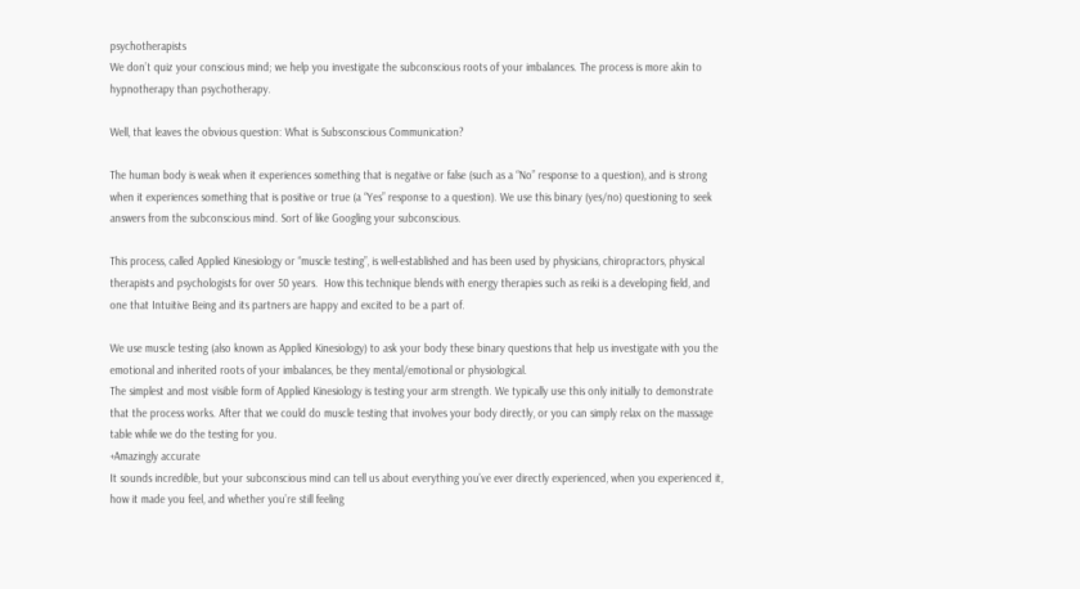psychotherapists
We don’t quiz your conscious mind; we help you investigate the subconscious roots of your imbalances. The process is more akin to hypnotherapy than psychotherapy.

Well, that leaves the obvious question: What is Subsconscious Communication?

The human body is weak when it experiences something that is negative or false (such as a “No” response to a question), and is strong when it experiences something that is positive or true (a “Yes” response to a question). We use this binary (yes/no) questioning to seek answers from the subconscious mind. Sort of like Googling your subconscious.

This process, called Applied Kinesiology or “muscle testing”, is well-established and has been used by physicians, chiropractors, physical therapists and psychologists for over 50 years.  How this technique blends with energy therapies such as reiki is a developing field, and one that Intuitive Being and its partners are happy and excited to be a part of.

We use muscle testing (also known as Applied Kinesiology) to ask your body these binary questions that help us investigate with you the emotional and inherited roots of your imbalances, be they mental/emotional or physiological.
The simplest and most visible form of Applied Kinesiology is testing your arm strength. We typically use this only initially to demonstrate that the process works. After that we could do muscle testing that involves your body directly, or you can simply relax on the massage table while we do the testing for you.
+Amazingly accurate
It sounds incredible, but your subconscious mind can tell us about everything you’ve ever directly experienced, when you experienced it, how it made you feel, and whether you’re still feeling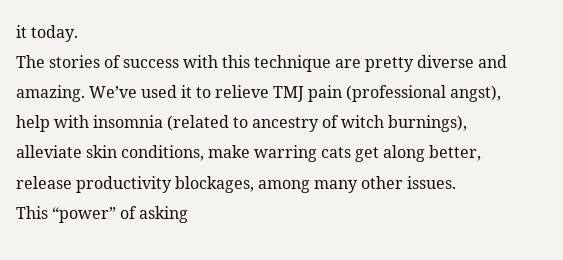it today.
The stories of success with this technique are pretty diverse and amazing. We’ve used it to relieve TMJ pain (professional angst), help with insomnia (related to ancestry of witch burnings), alleviate skin conditions, make warring cats get along better, release productivity blockages, among many other issues.
This “power” of asking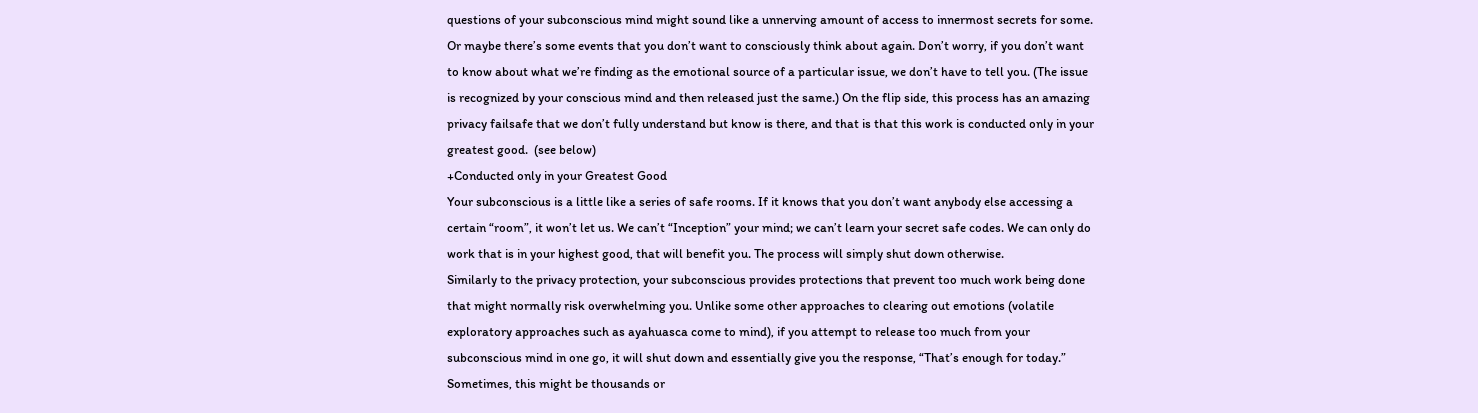questions of your subconscious mind might sound like a unnerving amount of access to innermost secrets for some. Or maybe there’s some events that you don’t want to consciously think about again. Don’t worry, if you don’t want to know about what we’re finding as the emotional source of a particular issue, we don’t have to tell you. (The issue is recognized by your conscious mind and then released just the same.) On the flip side, this process has an amazing privacy failsafe that we don’t fully understand but know is there, and that is that this work is conducted only in your greatest good.  (see below)
+Conducted only in your Greatest Good
Your subconscious is a little like a series of safe rooms. If it knows that you don’t want anybody else accessing a certain “room”, it won’t let us. We can’t “Inception” your mind; we can’t learn your secret safe codes. We can only do work that is in your highest good, that will benefit you. The process will simply shut down otherwise.
Similarly to the privacy protection, your subconscious provides protections that prevent too much work being done that might normally risk overwhelming you. Unlike some other approaches to clearing out emotions (volatile exploratory approaches such as ayahuasca come to mind), if you attempt to release too much from your subconscious mind in one go, it will shut down and essentially give you the response, “That’s enough for today.” Sometimes, this might be thousands or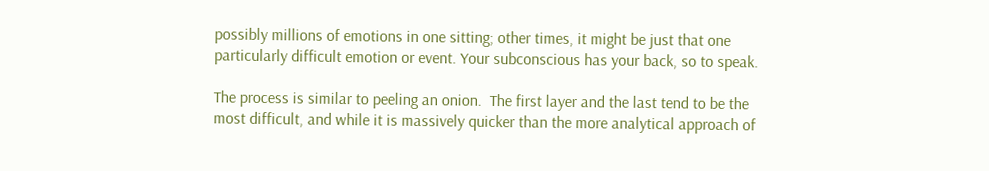possibly millions of emotions in one sitting; other times, it might be just that one particularly difficult emotion or event. Your subconscious has your back, so to speak.

The process is similar to peeling an onion.  The first layer and the last tend to be the most difficult, and while it is massively quicker than the more analytical approach of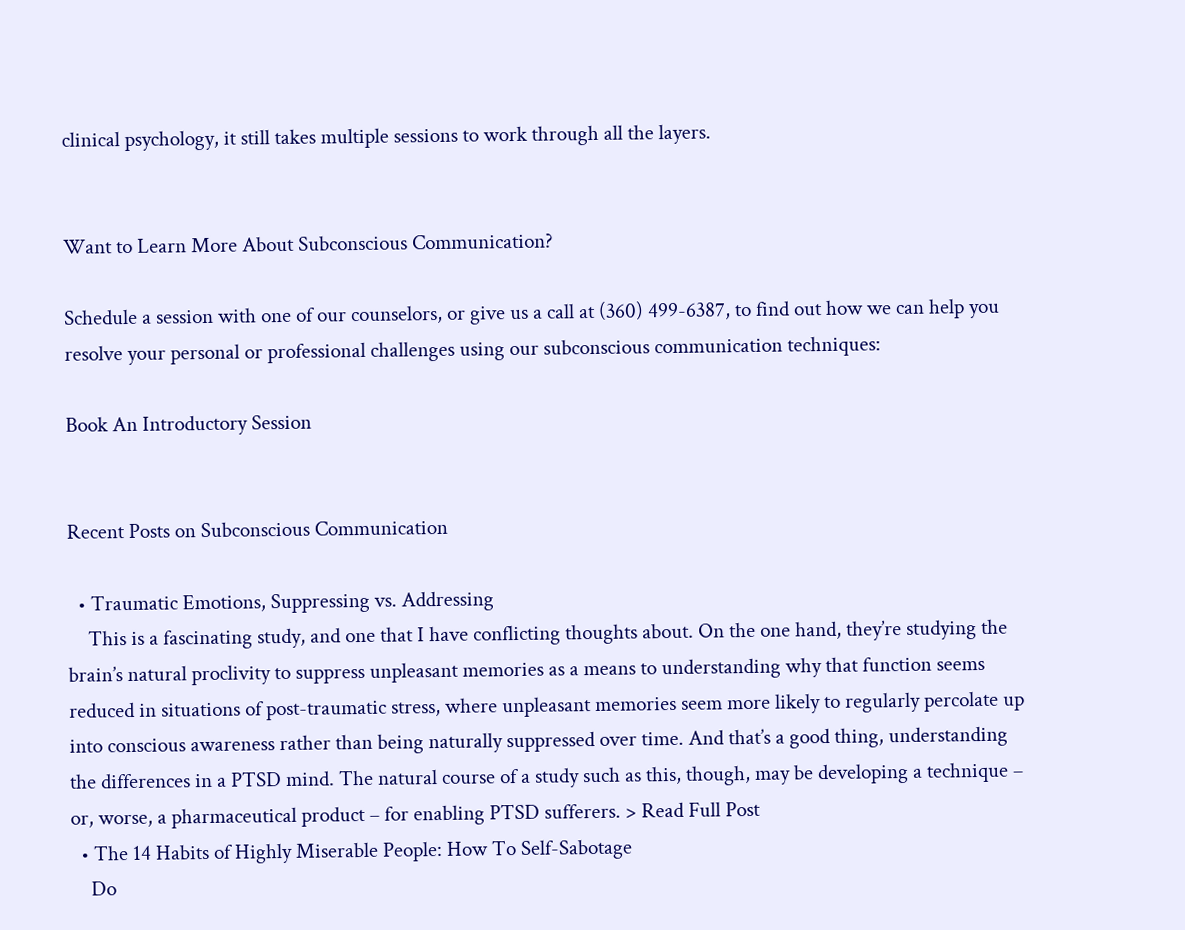clinical psychology, it still takes multiple sessions to work through all the layers.


Want to Learn More About Subconscious Communication?

Schedule a session with one of our counselors, or give us a call at (360) 499-6387, to find out how we can help you resolve your personal or professional challenges using our subconscious communication techniques:

Book An Introductory Session


Recent Posts on Subconscious Communication

  • Traumatic Emotions, Suppressing vs. Addressing
    This is a fascinating study, and one that I have conflicting thoughts about. On the one hand, they’re studying the brain’s natural proclivity to suppress unpleasant memories as a means to understanding why that function seems reduced in situations of post-traumatic stress, where unpleasant memories seem more likely to regularly percolate up into conscious awareness rather than being naturally suppressed over time. And that’s a good thing, understanding the differences in a PTSD mind. The natural course of a study such as this, though, may be developing a technique – or, worse, a pharmaceutical product – for enabling PTSD sufferers. > Read Full Post
  • The 14 Habits of Highly Miserable People: How To Self-Sabotage
    Do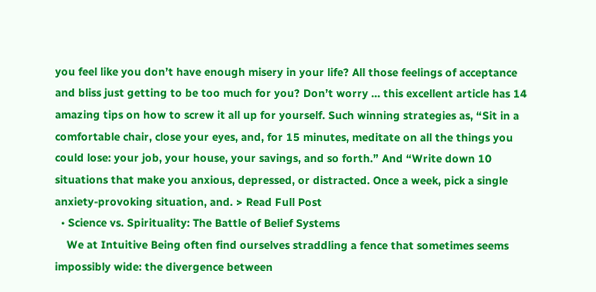you feel like you don’t have enough misery in your life? All those feelings of acceptance and bliss just getting to be too much for you? Don’t worry … this excellent article has 14 amazing tips on how to screw it all up for yourself. Such winning strategies as, “Sit in a comfortable chair, close your eyes, and, for 15 minutes, meditate on all the things you could lose: your job, your house, your savings, and so forth.” And “Write down 10 situations that make you anxious, depressed, or distracted. Once a week, pick a single anxiety-provoking situation, and. > Read Full Post
  • Science vs. Spirituality: The Battle of Belief Systems
    We at Intuitive Being often find ourselves straddling a fence that sometimes seems impossibly wide: the divergence between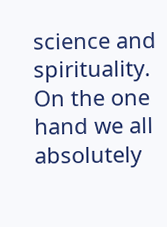science and spirituality.  On the one hand we all absolutely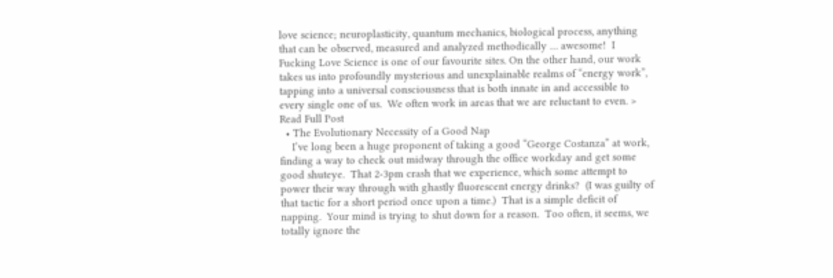love science; neuroplasticity, quantum mechanics, biological process, anything that can be observed, measured and analyzed methodically … awesome!  I Fucking Love Science is one of our favourite sites. On the other hand, our work takes us into profoundly mysterious and unexplainable realms of “energy work”, tapping into a universal consciousness that is both innate in and accessible to every single one of us.  We often work in areas that we are reluctant to even. > Read Full Post
  • The Evolutionary Necessity of a Good Nap
    I’ve long been a huge proponent of taking a good “George Costanza” at work, finding a way to check out midway through the office workday and get some good shuteye.  That 2-3pm crash that we experience, which some attempt to power their way through with ghastly fluorescent energy drinks?  (I was guilty of that tactic for a short period once upon a time.)  That is a simple deficit of napping.  Your mind is trying to shut down for a reason.  Too often, it seems, we totally ignore the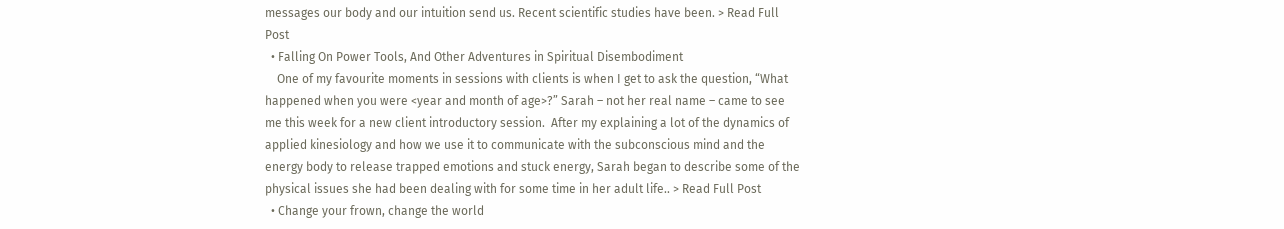messages our body and our intuition send us. Recent scientific studies have been. > Read Full Post
  • Falling On Power Tools, And Other Adventures in Spiritual Disembodiment
    One of my favourite moments in sessions with clients is when I get to ask the question, “What happened when you were <year and month of age>?” Sarah – not her real name – came to see me this week for a new client introductory session.  After my explaining a lot of the dynamics of applied kinesiology and how we use it to communicate with the subconscious mind and the energy body to release trapped emotions and stuck energy, Sarah began to describe some of the physical issues she had been dealing with for some time in her adult life.. > Read Full Post
  • Change your frown, change the world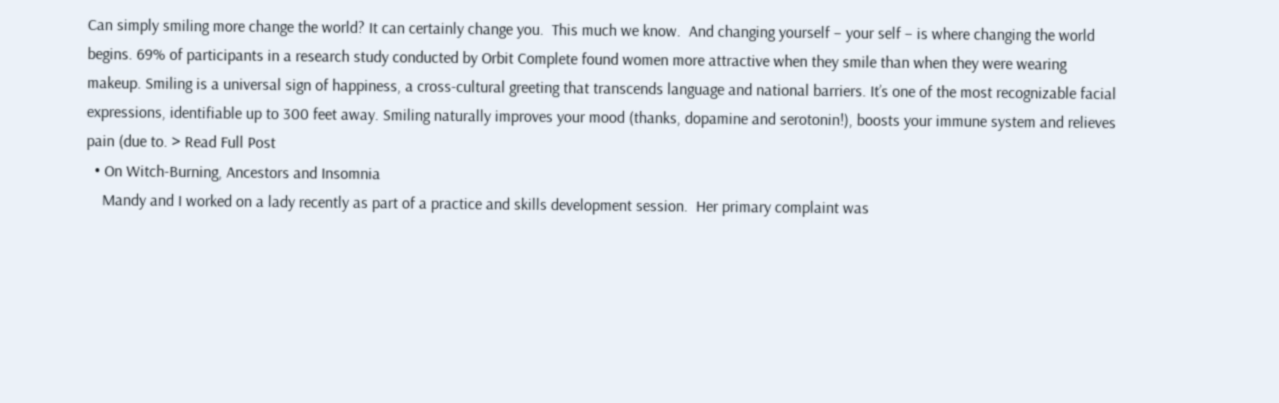Can simply smiling more change the world? It can certainly change you.  This much we know.  And changing yourself – your self – is where changing the world begins. 69% of participants in a research study conducted by Orbit Complete found women more attractive when they smile than when they were wearing makeup. Smiling is a universal sign of happiness, a cross-cultural greeting that transcends language and national barriers. It’s one of the most recognizable facial expressions, identifiable up to 300 feet away. Smiling naturally improves your mood (thanks, dopamine and serotonin!), boosts your immune system and relieves pain (due to. > Read Full Post
  • On Witch-Burning, Ancestors and Insomnia
    Mandy and I worked on a lady recently as part of a practice and skills development session.  Her primary complaint was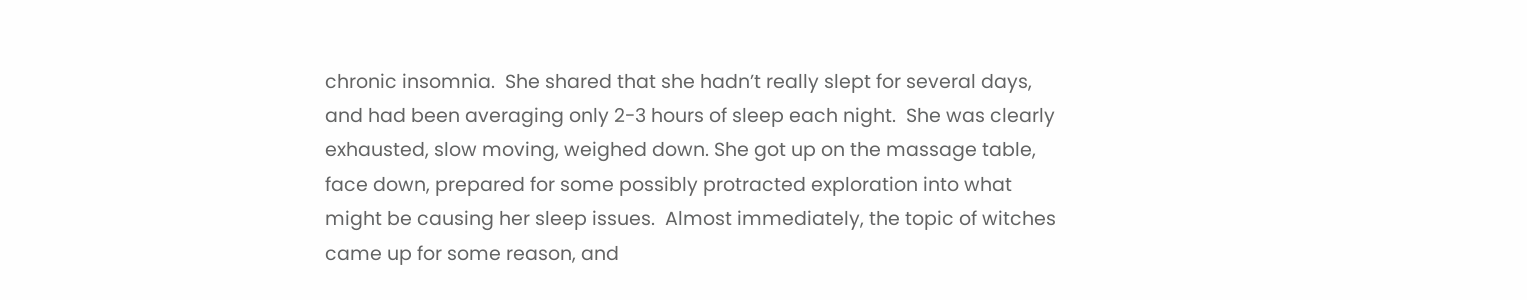chronic insomnia.  She shared that she hadn’t really slept for several days, and had been averaging only 2-3 hours of sleep each night.  She was clearly exhausted, slow moving, weighed down. She got up on the massage table, face down, prepared for some possibly protracted exploration into what might be causing her sleep issues.  Almost immediately, the topic of witches came up for some reason, and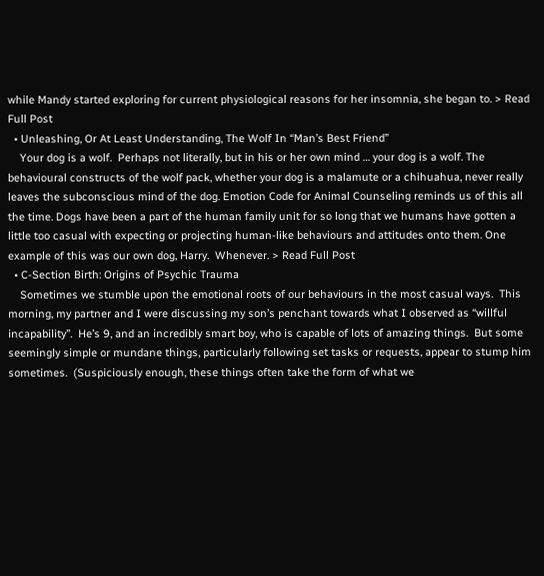while Mandy started exploring for current physiological reasons for her insomnia, she began to. > Read Full Post
  • Unleashing, Or At Least Understanding, The Wolf In “Man’s Best Friend”
    Your dog is a wolf.  Perhaps not literally, but in his or her own mind … your dog is a wolf. The behavioural constructs of the wolf pack, whether your dog is a malamute or a chihuahua, never really leaves the subconscious mind of the dog. Emotion Code for Animal Counseling reminds us of this all the time. Dogs have been a part of the human family unit for so long that we humans have gotten a little too casual with expecting or projecting human-like behaviours and attitudes onto them. One example of this was our own dog, Harry.  Whenever. > Read Full Post
  • C-Section Birth: Origins of Psychic Trauma
    Sometimes we stumble upon the emotional roots of our behaviours in the most casual ways.  This morning, my partner and I were discussing my son’s penchant towards what I observed as “willful incapability”.  He’s 9, and an incredibly smart boy, who is capable of lots of amazing things.  But some seemingly simple or mundane things, particularly following set tasks or requests, appear to stump him sometimes.  (Suspiciously enough, these things often take the form of what we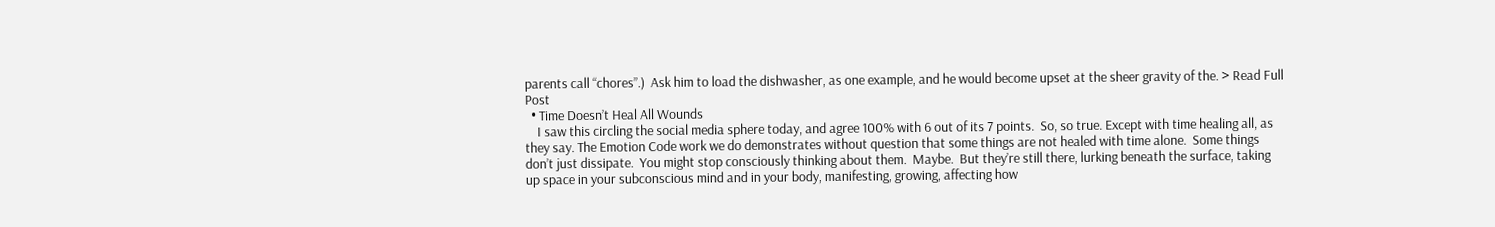parents call “chores”.)  Ask him to load the dishwasher, as one example, and he would become upset at the sheer gravity of the. > Read Full Post
  • Time Doesn’t Heal All Wounds
    I saw this circling the social media sphere today, and agree 100% with 6 out of its 7 points.  So, so true. Except with time healing all, as they say. The Emotion Code work we do demonstrates without question that some things are not healed with time alone.  Some things don’t just dissipate.  You might stop consciously thinking about them.  Maybe.  But they’re still there, lurking beneath the surface, taking up space in your subconscious mind and in your body, manifesting, growing, affecting how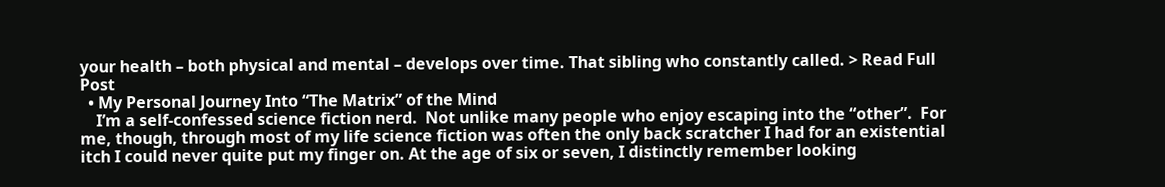your health – both physical and mental – develops over time. That sibling who constantly called. > Read Full Post
  • My Personal Journey Into “The Matrix” of the Mind
    I’m a self-confessed science fiction nerd.  Not unlike many people who enjoy escaping into the “other”.  For me, though, through most of my life science fiction was often the only back scratcher I had for an existential itch I could never quite put my finger on. At the age of six or seven, I distinctly remember looking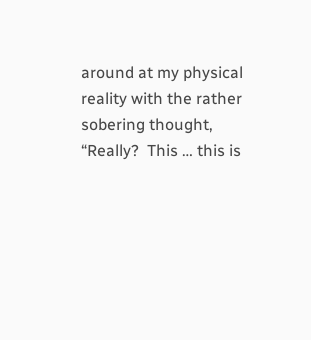around at my physical reality with the rather sobering thought, “Really?  This … this is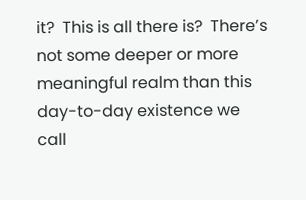it?  This is all there is?  There’s not some deeper or more meaningful realm than this day-to-day existence we call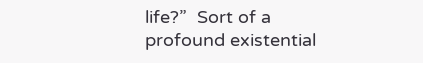life?”  Sort of a profound existential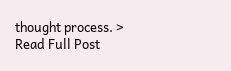thought process. > Read Full Post